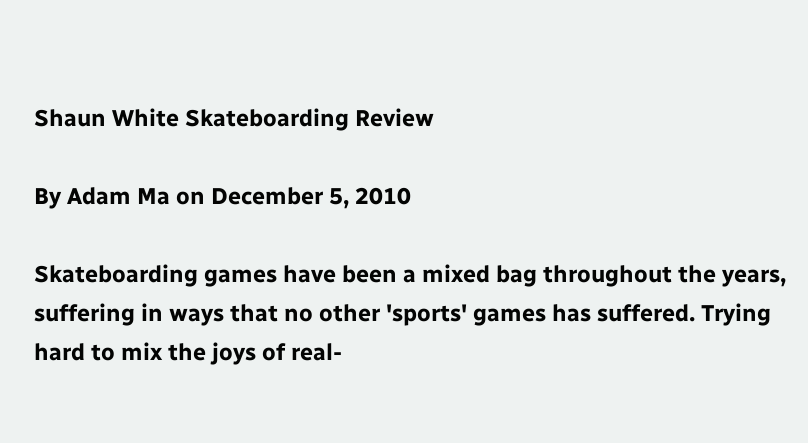Shaun White Skateboarding Review

By Adam Ma on December 5, 2010

Skateboarding games have been a mixed bag throughout the years, suffering in ways that no other 'sports' games has suffered. Trying hard to mix the joys of real-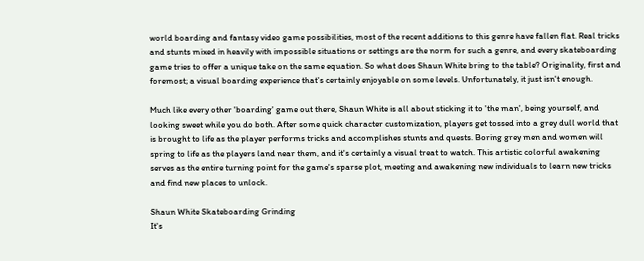world boarding and fantasy video game possibilities, most of the recent additions to this genre have fallen flat. Real tricks and stunts mixed in heavily with impossible situations or settings are the norm for such a genre, and every skateboarding game tries to offer a unique take on the same equation. So what does Shaun White bring to the table? Originality, first and foremost; a visual boarding experience that's certainly enjoyable on some levels. Unfortunately, it just isn't enough.

Much like every other 'boarding' game out there, Shaun White is all about sticking it to 'the man', being yourself, and looking sweet while you do both. After some quick character customization, players get tossed into a grey dull world that is brought to life as the player performs tricks and accomplishes stunts and quests. Boring grey men and women will spring to life as the players land near them, and it's certainly a visual treat to watch. This artistic colorful awakening serves as the entire turning point for the game's sparse plot, meeting and awakening new individuals to learn new tricks and find new places to unlock.

Shaun White Skateboarding Grinding
It's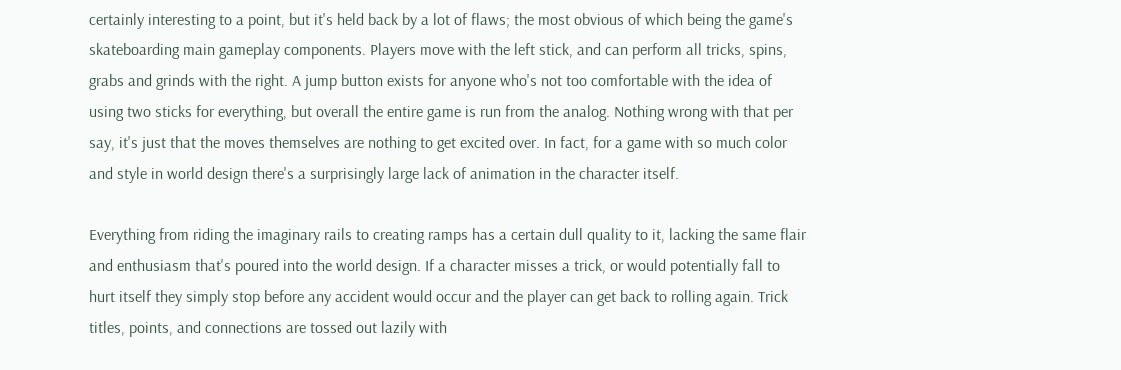certainly interesting to a point, but it's held back by a lot of flaws; the most obvious of which being the game's skateboarding main gameplay components. Players move with the left stick, and can perform all tricks, spins, grabs and grinds with the right. A jump button exists for anyone who's not too comfortable with the idea of using two sticks for everything, but overall the entire game is run from the analog. Nothing wrong with that per say, it's just that the moves themselves are nothing to get excited over. In fact, for a game with so much color and style in world design there's a surprisingly large lack of animation in the character itself.

Everything from riding the imaginary rails to creating ramps has a certain dull quality to it, lacking the same flair and enthusiasm that's poured into the world design. If a character misses a trick, or would potentially fall to hurt itself they simply stop before any accident would occur and the player can get back to rolling again. Trick titles, points, and connections are tossed out lazily with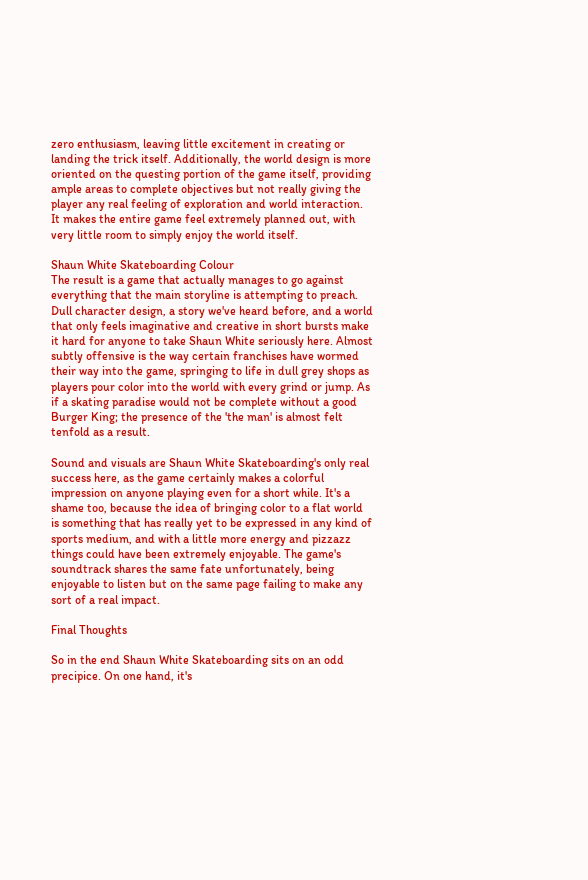zero enthusiasm, leaving little excitement in creating or landing the trick itself. Additionally, the world design is more oriented on the questing portion of the game itself, providing ample areas to complete objectives but not really giving the player any real feeling of exploration and world interaction. It makes the entire game feel extremely planned out, with very little room to simply enjoy the world itself.

Shaun White Skateboarding Colour
The result is a game that actually manages to go against everything that the main storyline is attempting to preach. Dull character design, a story we've heard before, and a world that only feels imaginative and creative in short bursts make it hard for anyone to take Shaun White seriously here. Almost subtly offensive is the way certain franchises have wormed their way into the game, springing to life in dull grey shops as players pour color into the world with every grind or jump. As if a skating paradise would not be complete without a good Burger King; the presence of the 'the man' is almost felt tenfold as a result.

Sound and visuals are Shaun White Skateboarding's only real success here, as the game certainly makes a colorful impression on anyone playing even for a short while. It's a shame too, because the idea of bringing color to a flat world is something that has really yet to be expressed in any kind of sports medium, and with a little more energy and pizzazz things could have been extremely enjoyable. The game's soundtrack shares the same fate unfortunately, being enjoyable to listen but on the same page failing to make any sort of a real impact.

Final Thoughts

So in the end Shaun White Skateboarding sits on an odd precipice. On one hand, it's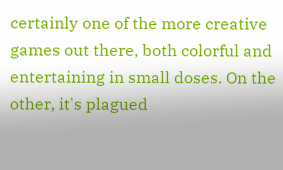certainly one of the more creative games out there, both colorful and entertaining in small doses. On the other, it's plagued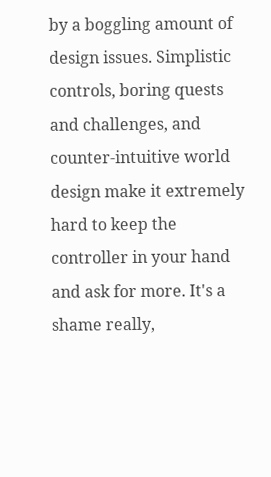by a boggling amount of design issues. Simplistic controls, boring quests and challenges, and counter-intuitive world design make it extremely hard to keep the controller in your hand and ask for more. It's a shame really,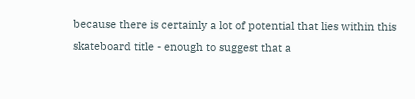because there is certainly a lot of potential that lies within this skateboard title - enough to suggest that a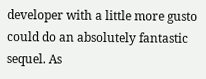developer with a little more gusto could do an absolutely fantastic sequel. As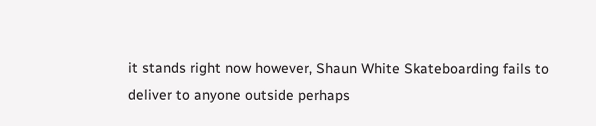it stands right now however, Shaun White Skateboarding fails to deliver to anyone outside perhaps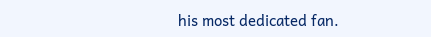his most dedicated fan.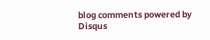blog comments powered by Disqus